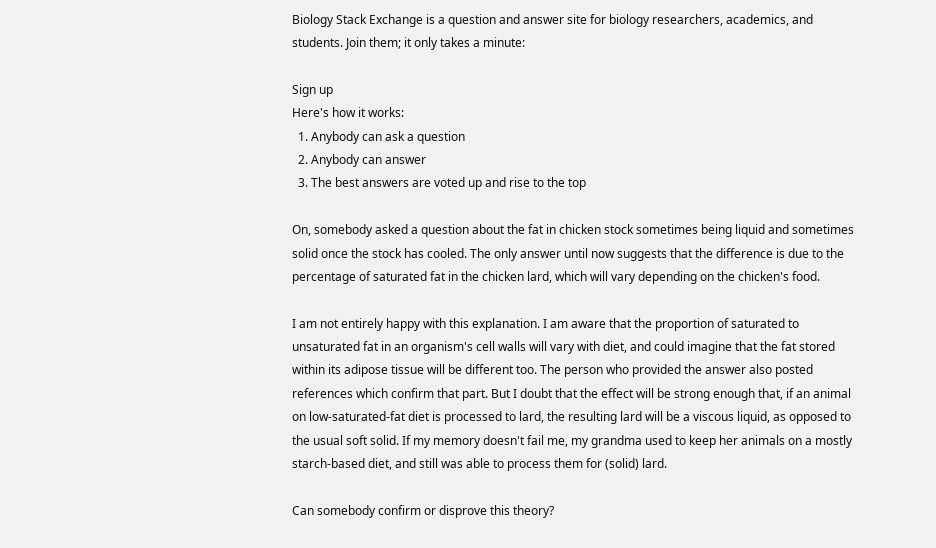Biology Stack Exchange is a question and answer site for biology researchers, academics, and students. Join them; it only takes a minute:

Sign up
Here's how it works:
  1. Anybody can ask a question
  2. Anybody can answer
  3. The best answers are voted up and rise to the top

On, somebody asked a question about the fat in chicken stock sometimes being liquid and sometimes solid once the stock has cooled. The only answer until now suggests that the difference is due to the percentage of saturated fat in the chicken lard, which will vary depending on the chicken's food.

I am not entirely happy with this explanation. I am aware that the proportion of saturated to unsaturated fat in an organism's cell walls will vary with diet, and could imagine that the fat stored within its adipose tissue will be different too. The person who provided the answer also posted references which confirm that part. But I doubt that the effect will be strong enough that, if an animal on low-saturated-fat diet is processed to lard, the resulting lard will be a viscous liquid, as opposed to the usual soft solid. If my memory doesn't fail me, my grandma used to keep her animals on a mostly starch-based diet, and still was able to process them for (solid) lard.

Can somebody confirm or disprove this theory?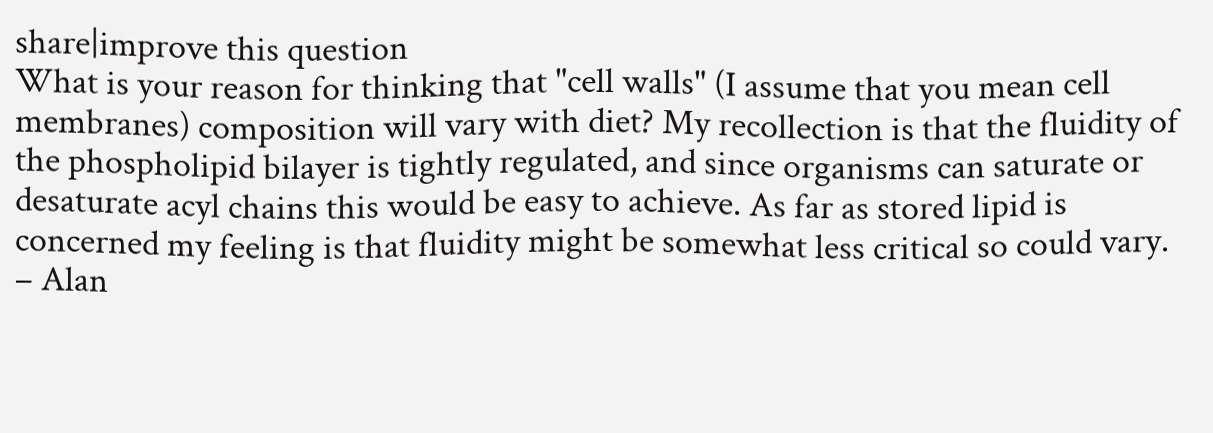share|improve this question
What is your reason for thinking that "cell walls" (I assume that you mean cell membranes) composition will vary with diet? My recollection is that the fluidity of the phospholipid bilayer is tightly regulated, and since organisms can saturate or desaturate acyl chains this would be easy to achieve. As far as stored lipid is concerned my feeling is that fluidity might be somewhat less critical so could vary. – Alan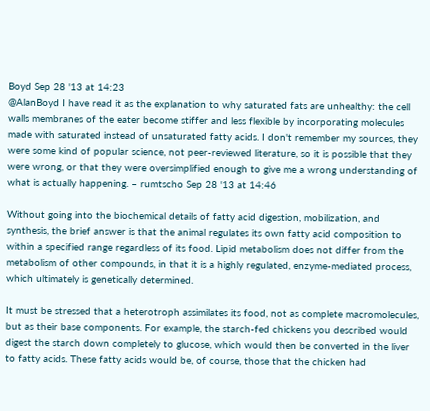Boyd Sep 28 '13 at 14:23
@AlanBoyd I have read it as the explanation to why saturated fats are unhealthy: the cell walls membranes of the eater become stiffer and less flexible by incorporating molecules made with saturated instead of unsaturated fatty acids. I don't remember my sources, they were some kind of popular science, not peer-reviewed literature, so it is possible that they were wrong, or that they were oversimplified enough to give me a wrong understanding of what is actually happening. – rumtscho Sep 28 '13 at 14:46

Without going into the biochemical details of fatty acid digestion, mobilization, and synthesis, the brief answer is that the animal regulates its own fatty acid composition to within a specified range regardless of its food. Lipid metabolism does not differ from the metabolism of other compounds, in that it is a highly regulated, enzyme-mediated process, which ultimately is genetically determined.

It must be stressed that a heterotroph assimilates its food, not as complete macromolecules, but as their base components. For example, the starch-fed chickens you described would digest the starch down completely to glucose, which would then be converted in the liver to fatty acids. These fatty acids would be, of course, those that the chicken had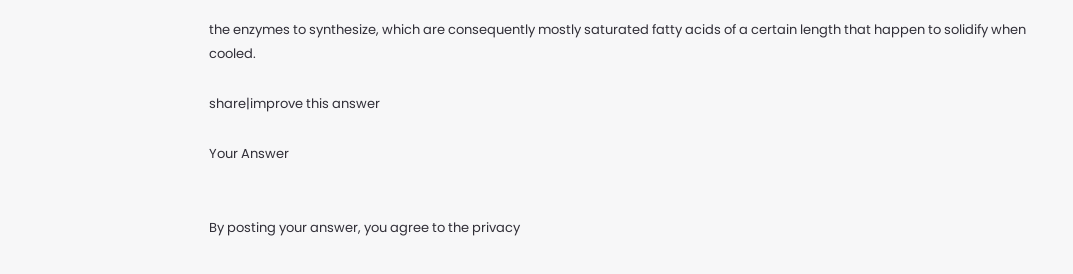the enzymes to synthesize, which are consequently mostly saturated fatty acids of a certain length that happen to solidify when cooled.

share|improve this answer

Your Answer


By posting your answer, you agree to the privacy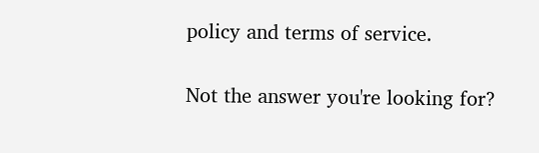policy and terms of service.

Not the answer you're looking for?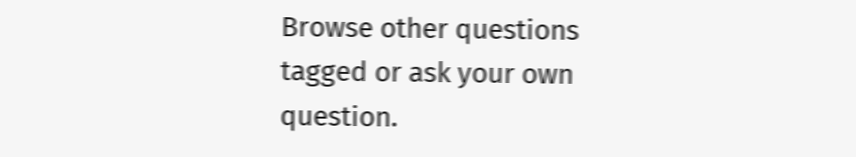Browse other questions tagged or ask your own question.